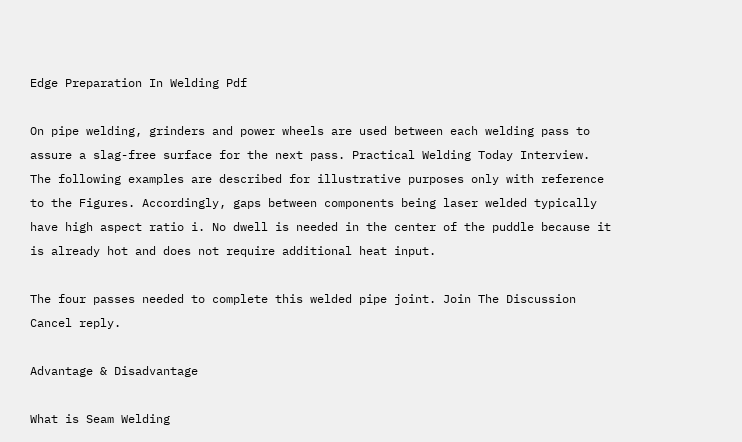Edge Preparation In Welding Pdf

On pipe welding, grinders and power wheels are used between each welding pass to assure a slag-free surface for the next pass. Practical Welding Today Interview. The following examples are described for illustrative purposes only with reference to the Figures. Accordingly, gaps between components being laser welded typically have high aspect ratio i. No dwell is needed in the center of the puddle because it is already hot and does not require additional heat input.

The four passes needed to complete this welded pipe joint. Join The Discussion Cancel reply.

Advantage & Disadvantage

What is Seam Welding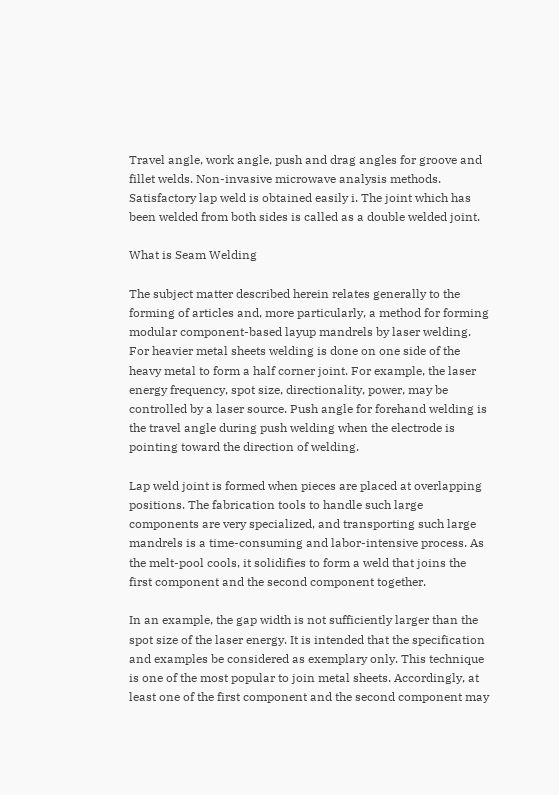Travel angle, work angle, push and drag angles for groove and fillet welds. Non-invasive microwave analysis methods. Satisfactory lap weld is obtained easily i. The joint which has been welded from both sides is called as a double welded joint.

What is Seam Welding

The subject matter described herein relates generally to the forming of articles and, more particularly, a method for forming modular component-based layup mandrels by laser welding. For heavier metal sheets welding is done on one side of the heavy metal to form a half corner joint. For example, the laser energy frequency, spot size, directionality, power, may be controlled by a laser source. Push angle for forehand welding is the travel angle during push welding when the electrode is pointing toward the direction of welding.

Lap weld joint is formed when pieces are placed at overlapping positions. The fabrication tools to handle such large components are very specialized, and transporting such large mandrels is a time-consuming and labor-intensive process. As the melt-pool cools, it solidifies to form a weld that joins the first component and the second component together.

In an example, the gap width is not sufficiently larger than the spot size of the laser energy. It is intended that the specification and examples be considered as exemplary only. This technique is one of the most popular to join metal sheets. Accordingly, at least one of the first component and the second component may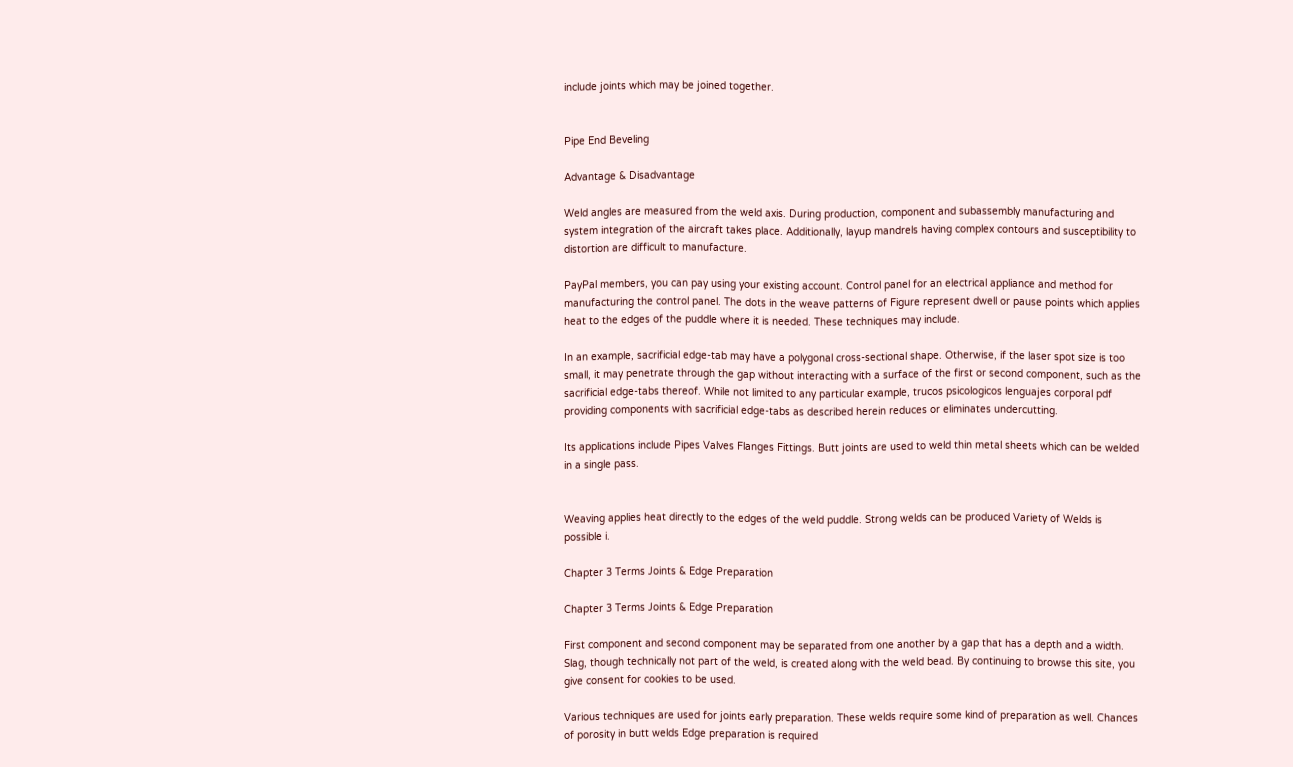include joints which may be joined together.


Pipe End Beveling

Advantage & Disadvantage

Weld angles are measured from the weld axis. During production, component and subassembly manufacturing and system integration of the aircraft takes place. Additionally, layup mandrels having complex contours and susceptibility to distortion are difficult to manufacture.

PayPal members, you can pay using your existing account. Control panel for an electrical appliance and method for manufacturing the control panel. The dots in the weave patterns of Figure represent dwell or pause points which applies heat to the edges of the puddle where it is needed. These techniques may include.

In an example, sacrificial edge-tab may have a polygonal cross-sectional shape. Otherwise, if the laser spot size is too small, it may penetrate through the gap without interacting with a surface of the first or second component, such as the sacrificial edge-tabs thereof. While not limited to any particular example, trucos psicologicos lenguajes corporal pdf providing components with sacrificial edge-tabs as described herein reduces or eliminates undercutting.

Its applications include Pipes Valves Flanges Fittings. Butt joints are used to weld thin metal sheets which can be welded in a single pass.


Weaving applies heat directly to the edges of the weld puddle. Strong welds can be produced Variety of Welds is possible i.

Chapter 3 Terms Joints & Edge Preparation

Chapter 3 Terms Joints & Edge Preparation

First component and second component may be separated from one another by a gap that has a depth and a width. Slag, though technically not part of the weld, is created along with the weld bead. By continuing to browse this site, you give consent for cookies to be used.

Various techniques are used for joints early preparation. These welds require some kind of preparation as well. Chances of porosity in butt welds Edge preparation is required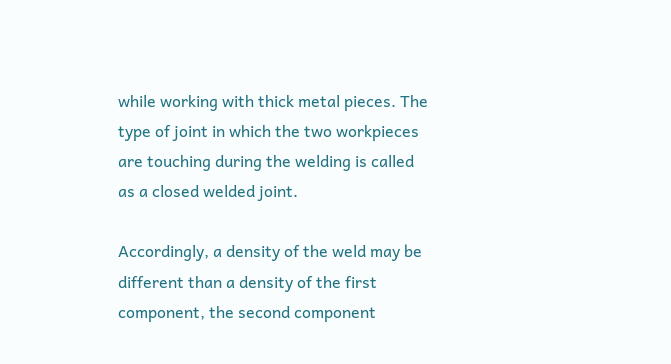while working with thick metal pieces. The type of joint in which the two workpieces are touching during the welding is called as a closed welded joint.

Accordingly, a density of the weld may be different than a density of the first component, the second component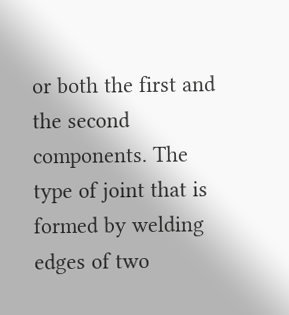or both the first and the second components. The type of joint that is formed by welding edges of two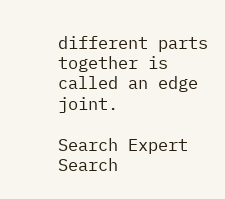different parts together is called an edge joint.

Search Expert Search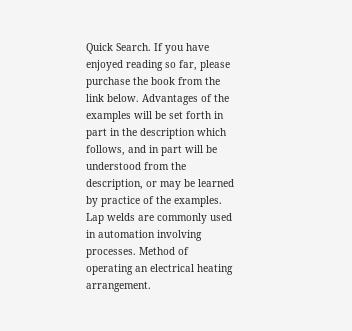Quick Search. If you have enjoyed reading so far, please purchase the book from the link below. Advantages of the examples will be set forth in part in the description which follows, and in part will be understood from the description, or may be learned by practice of the examples. Lap welds are commonly used in automation involving processes. Method of operating an electrical heating arrangement.